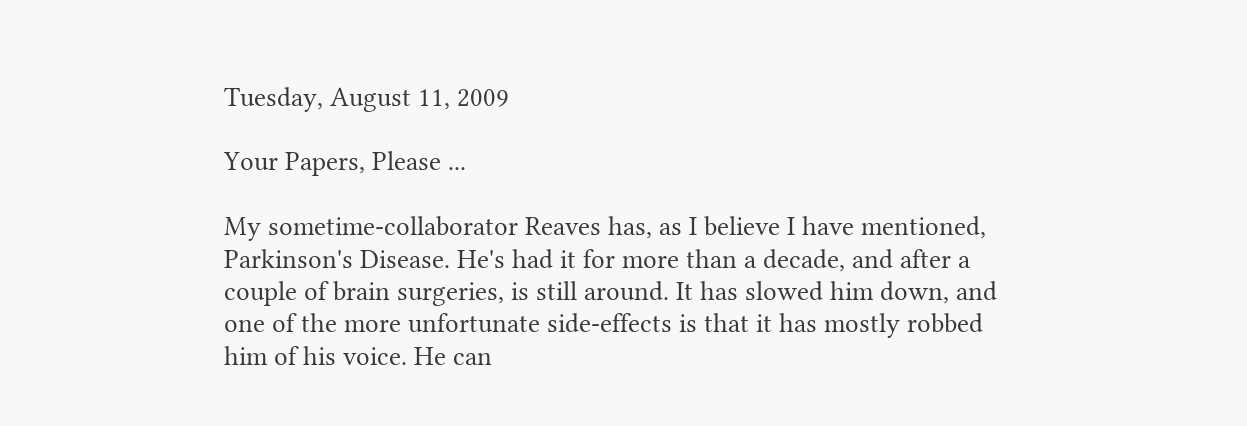Tuesday, August 11, 2009

Your Papers, Please ...

My sometime-collaborator Reaves has, as I believe I have mentioned, Parkinson's Disease. He's had it for more than a decade, and after a couple of brain surgeries, is still around. It has slowed him down, and one of the more unfortunate side-effects is that it has mostly robbed him of his voice. He can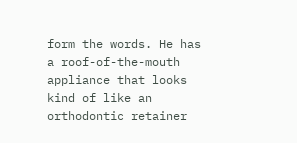form the words. He has a roof-of-the-mouth appliance that looks kind of like an orthodontic retainer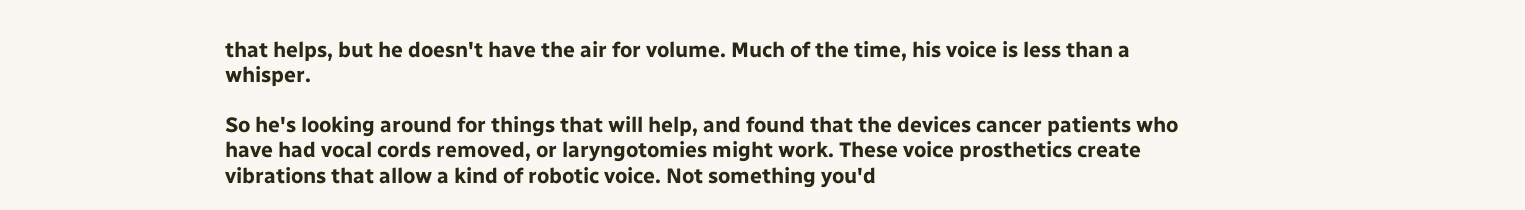that helps, but he doesn't have the air for volume. Much of the time, his voice is less than a whisper.

So he's looking around for things that will help, and found that the devices cancer patients who have had vocal cords removed, or laryngotomies might work. These voice prosthetics create vibrations that allow a kind of robotic voice. Not something you'd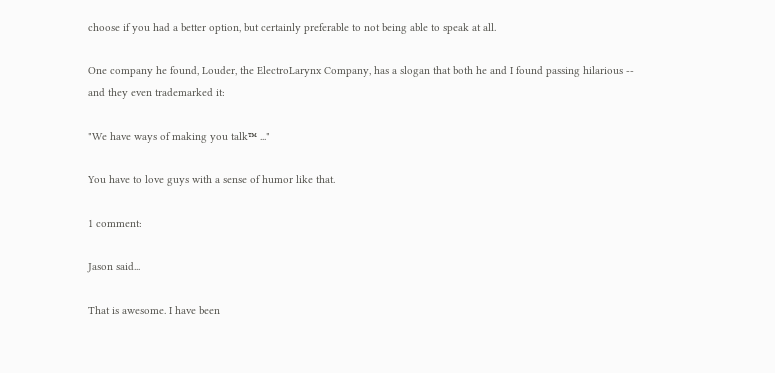choose if you had a better option, but certainly preferable to not being able to speak at all.

One company he found, Louder, the ElectroLarynx Company, has a slogan that both he and I found passing hilarious -- and they even trademarked it:

"We have ways of making you talk™ ..."

You have to love guys with a sense of humor like that.

1 comment:

Jason said...

That is awesome. I have been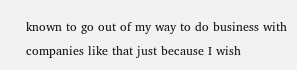known to go out of my way to do business with companies like that just because I wish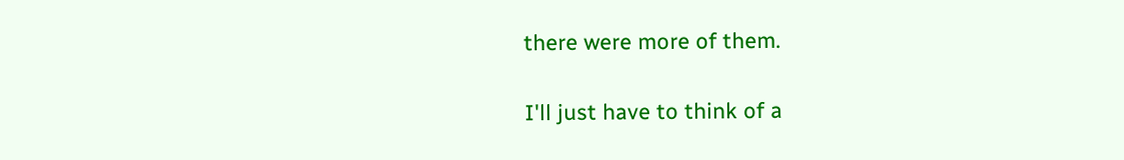there were more of them.

I'll just have to think of a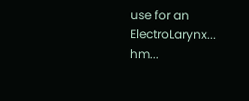use for an ElectroLarynx... hm...